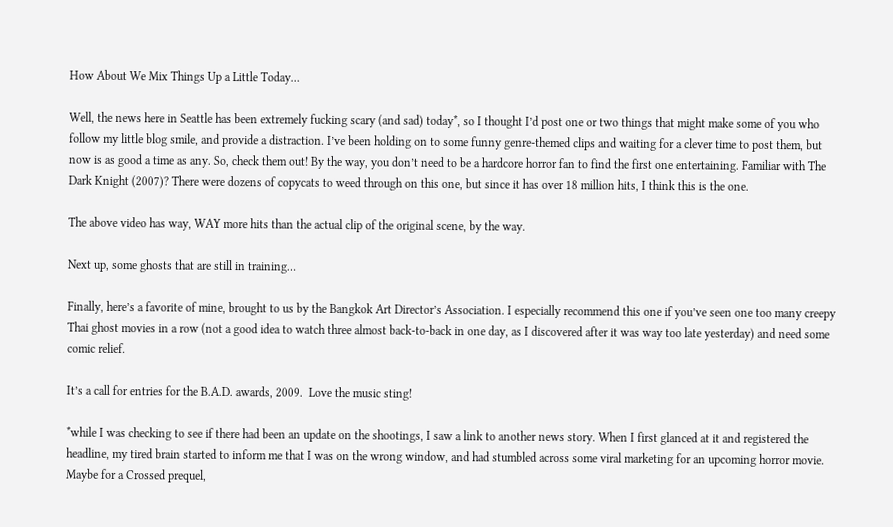How About We Mix Things Up a Little Today…

Well, the news here in Seattle has been extremely fucking scary (and sad) today*, so I thought I’d post one or two things that might make some of you who follow my little blog smile, and provide a distraction. I’ve been holding on to some funny genre-themed clips and waiting for a clever time to post them, but now is as good a time as any. So, check them out! By the way, you don’t need to be a hardcore horror fan to find the first one entertaining. Familiar with The Dark Knight (2007)? There were dozens of copycats to weed through on this one, but since it has over 18 million hits, I think this is the one.

The above video has way, WAY more hits than the actual clip of the original scene, by the way.

Next up, some ghosts that are still in training…

Finally, here’s a favorite of mine, brought to us by the Bangkok Art Director’s Association. I especially recommend this one if you’ve seen one too many creepy Thai ghost movies in a row (not a good idea to watch three almost back-to-back in one day, as I discovered after it was way too late yesterday) and need some comic relief.

It’s a call for entries for the B.A.D. awards, 2009.  Love the music sting!

*while I was checking to see if there had been an update on the shootings, I saw a link to another news story. When I first glanced at it and registered the headline, my tired brain started to inform me that I was on the wrong window, and had stumbled across some viral marketing for an upcoming horror movie. Maybe for a Crossed prequel,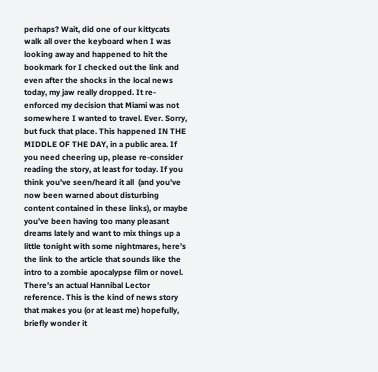perhaps? Wait, did one of our kittycats walk all over the keyboard when I was looking away and happened to hit the bookmark for I checked out the link and even after the shocks in the local news today, my jaw really dropped. It re-enforced my decision that Miami was not somewhere I wanted to travel. Ever. Sorry, but fuck that place. This happened IN THE MIDDLE OF THE DAY, in a public area. If you need cheering up, please re-consider reading the story, at least for today. If you think you’ve seen/heard it all  (and you’ve now been warned about disturbing content contained in these links), or maybe you’ve been having too many pleasant dreams lately and want to mix things up a little tonight with some nightmares, here’s the link to the article that sounds like the intro to a zombie apocalypse film or novel. There’s an actual Hannibal Lector reference. This is the kind of news story that makes you (or at least me) hopefully, briefly wonder it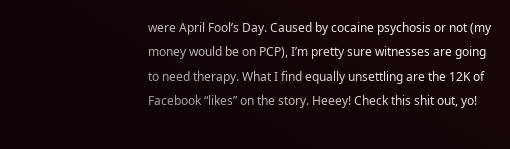were April Fool’s Day. Caused by cocaine psychosis or not (my money would be on PCP), I’m pretty sure witnesses are going to need therapy. What I find equally unsettling are the 12K of Facebook “likes” on the story. Heeey! Check this shit out, yo!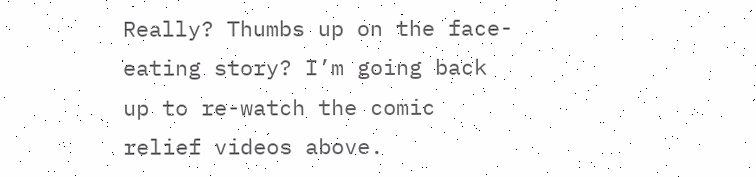Really? Thumbs up on the face-eating story? I’m going back up to re-watch the comic relief videos above.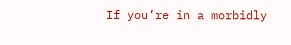If you’re in a morbidly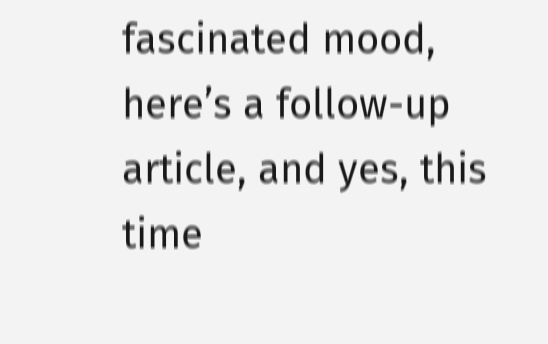fascinated mood, here’s a follow-up article, and yes, this time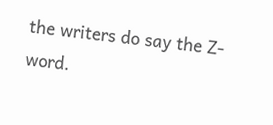the writers do say the Z-word.